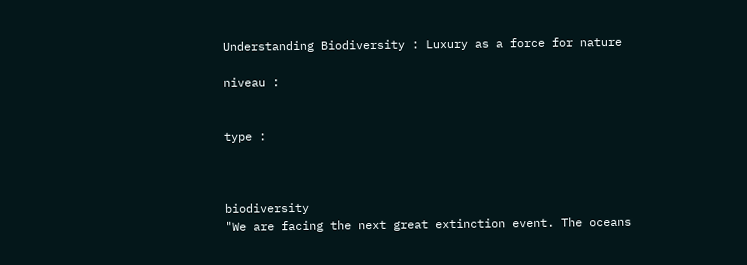Understanding Biodiversity : Luxury as a force for nature

niveau :


type :



biodiversity
"We are facing the next great extinction event. The oceans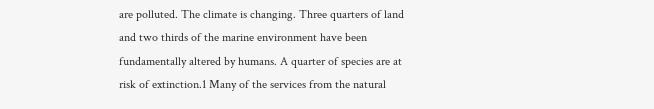are polluted. The climate is changing. Three quarters of land and two thirds of the marine environment have been fundamentally altered by humans. A quarter of species are at risk of extinction.1 Many of the services from the natural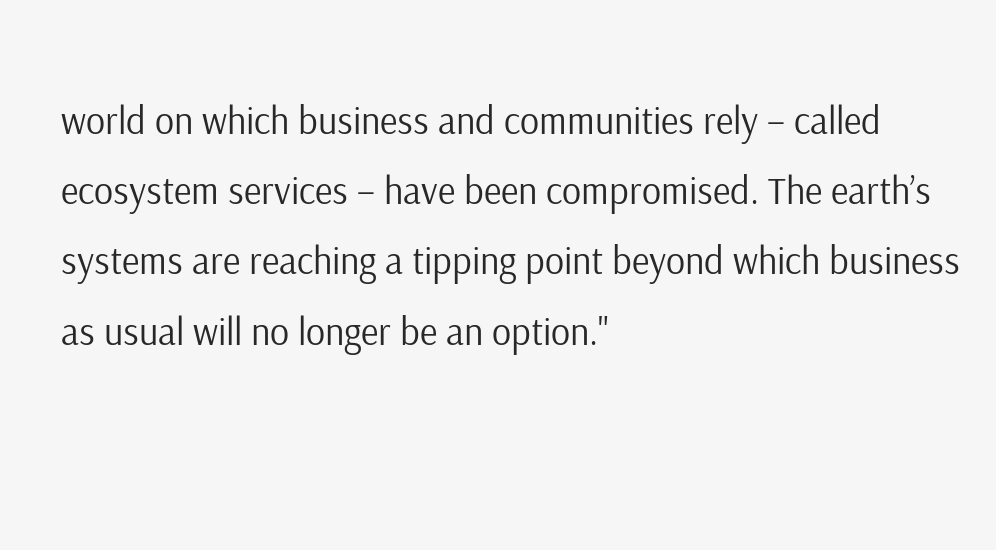world on which business and communities rely – called ecosystem services – have been compromised. The earth’s systems are reaching a tipping point beyond which business as usual will no longer be an option."